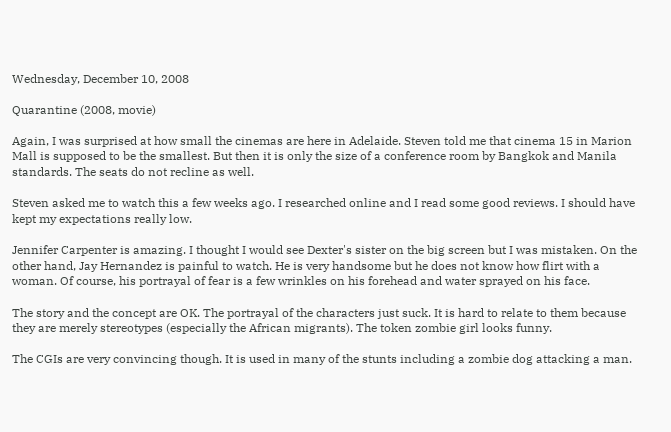Wednesday, December 10, 2008

Quarantine (2008, movie)

Again, I was surprised at how small the cinemas are here in Adelaide. Steven told me that cinema 15 in Marion Mall is supposed to be the smallest. But then it is only the size of a conference room by Bangkok and Manila standards. The seats do not recline as well.

Steven asked me to watch this a few weeks ago. I researched online and I read some good reviews. I should have kept my expectations really low.

Jennifer Carpenter is amazing. I thought I would see Dexter's sister on the big screen but I was mistaken. On the other hand, Jay Hernandez is painful to watch. He is very handsome but he does not know how flirt with a woman. Of course, his portrayal of fear is a few wrinkles on his forehead and water sprayed on his face.

The story and the concept are OK. The portrayal of the characters just suck. It is hard to relate to them because they are merely stereotypes (especially the African migrants). The token zombie girl looks funny.

The CGIs are very convincing though. It is used in many of the stunts including a zombie dog attacking a man.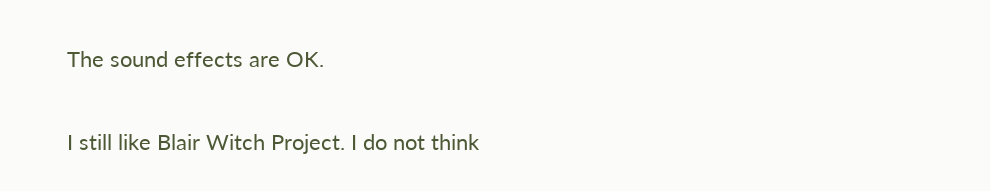The sound effects are OK.

I still like Blair Witch Project. I do not think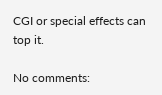CGI or special effects can top it.

No comments: